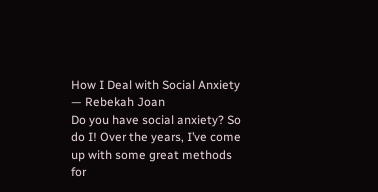How I Deal with Social Anxiety — Rebekah Joan
Do you have social anxiety? So do I! Over the years, I’ve come up with some great methods for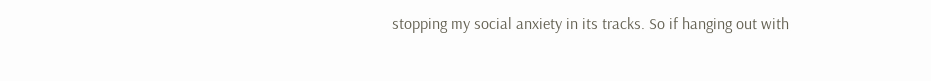stopping my social anxiety in its tracks. So if hanging out with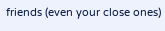friends (even your close ones)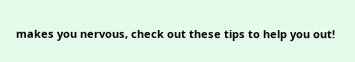makes you nervous, check out these tips to help you out!